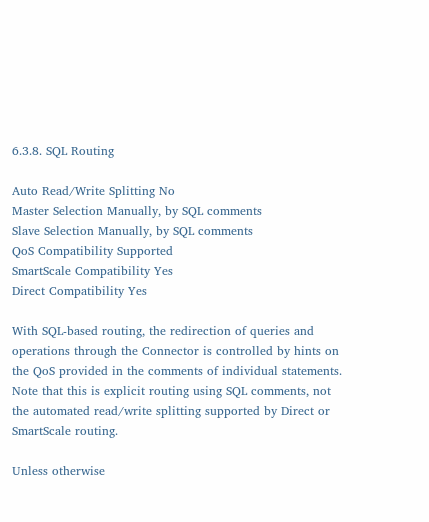6.3.8. SQL Routing

Auto Read/Write Splitting No
Master Selection Manually, by SQL comments
Slave Selection Manually, by SQL comments
QoS Compatibility Supported
SmartScale Compatibility Yes
Direct Compatibility Yes

With SQL-based routing, the redirection of queries and operations through the Connector is controlled by hints on the QoS provided in the comments of individual statements. Note that this is explicit routing using SQL comments, not the automated read/write splitting supported by Direct or SmartScale routing.

Unless otherwise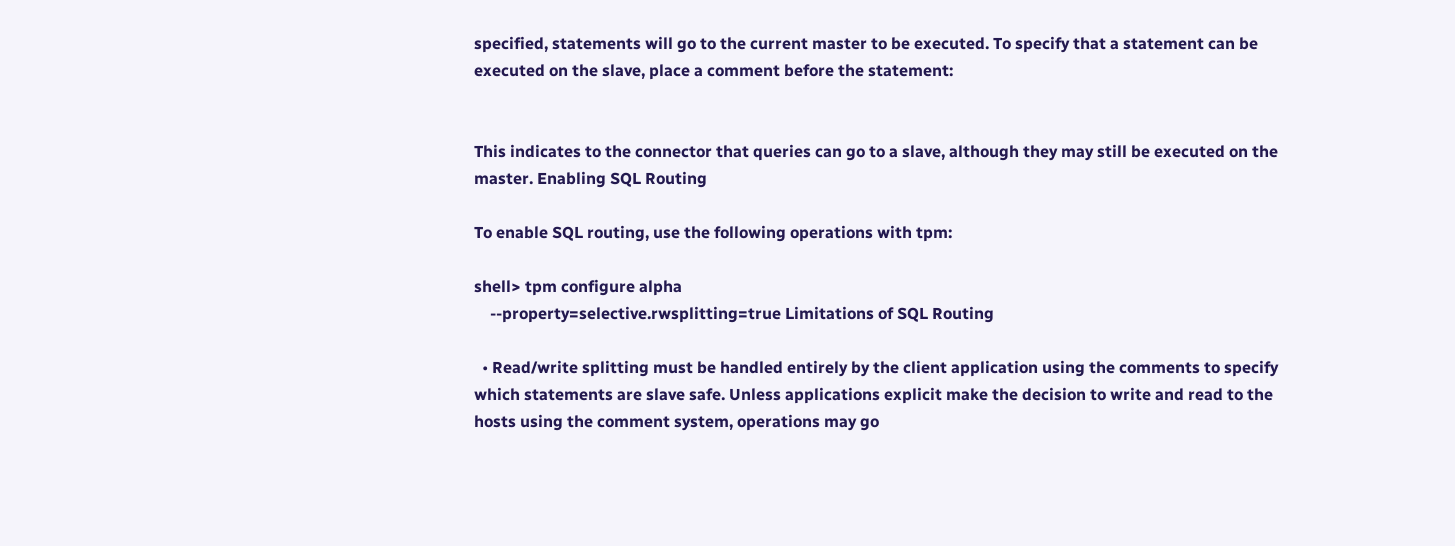specified, statements will go to the current master to be executed. To specify that a statement can be executed on the slave, place a comment before the statement:


This indicates to the connector that queries can go to a slave, although they may still be executed on the master. Enabling SQL Routing

To enable SQL routing, use the following operations with tpm:

shell> tpm configure alpha
    --property=selective.rwsplitting=true Limitations of SQL Routing

  • Read/write splitting must be handled entirely by the client application using the comments to specify which statements are slave safe. Unless applications explicit make the decision to write and read to the hosts using the comment system, operations may go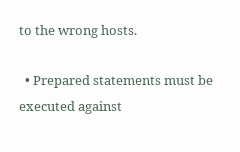to the wrong hosts.

  • Prepared statements must be executed against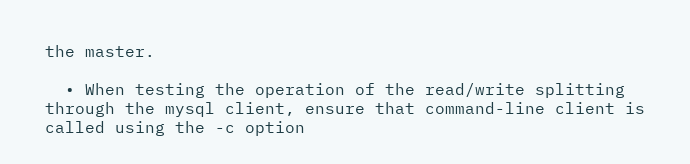the master.

  • When testing the operation of the read/write splitting through the mysql client, ensure that command-line client is called using the -c option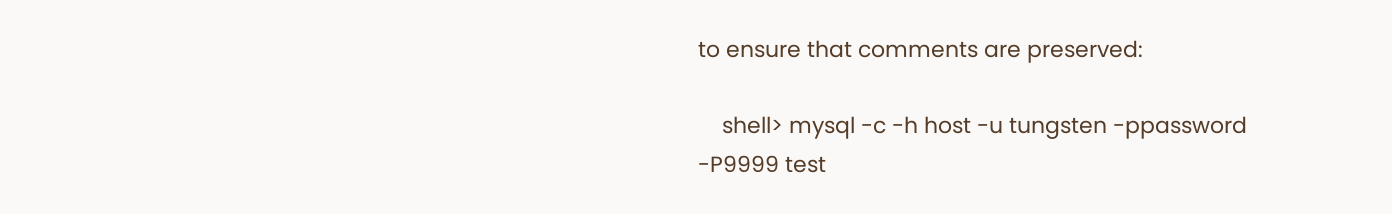to ensure that comments are preserved:

    shell> mysql -c -h host -u tungsten -ppassword -P9999 test